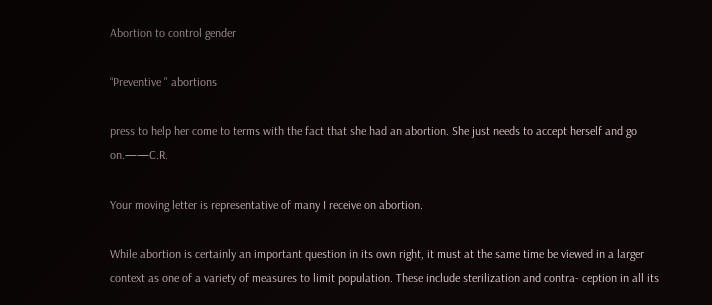Abortion to control gender

“Preventive " abortions

press to help her come to terms with the fact that she had an abortion. She just needs to accept herself and go on.——C.R.

Your moving letter is representative of many I receive on abortion.

While abortion is certainly an important question in its own right, it must at the same time be viewed in a larger context as one of a variety of measures to limit population. These include sterilization and contra- ception in all its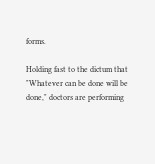forms.

Holding fast to the dictum that "Whatever can be done will be done," doctors are performing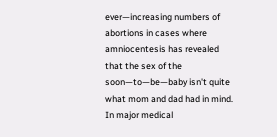ever—increasing numbers of abortions in cases where amniocentesis has revealed that the sex of the soon—to—be—baby isn't quite what mom and dad had in mind. In major medical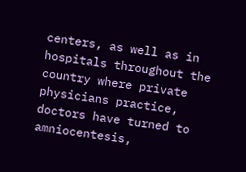centers, as well as in hospitals throughout the country where private physicians practice, doctors have turned to amniocentesis,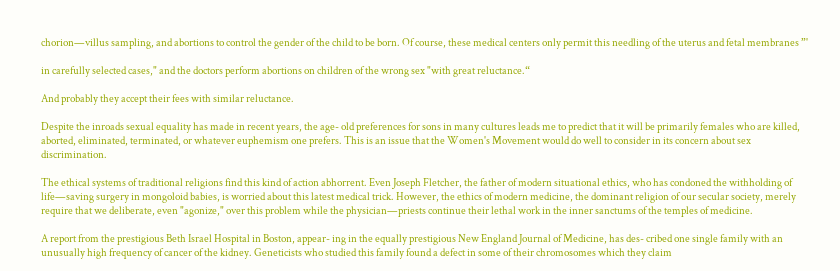chorion—villus sampling, and abortions to control the gender of the child to be born. Of course, these medical centers only permit this needling of the uterus and fetal membranes ”'

in carefully selected cases," and the doctors perform abortions on children of the wrong sex "with great reluctance.“

And probably they accept their fees with similar reluctance.

Despite the inroads sexual equality has made in recent years, the age- old preferences for sons in many cultures leads me to predict that it will be primarily females who are killed, aborted, eliminated, terminated, or whatever euphemism one prefers. This is an issue that the Women's Movement would do well to consider in its concern about sex discrimination.

The ethical systems of traditional religions find this kind of action abhorrent. Even Joseph Fletcher, the father of modern situational ethics, who has condoned the withholding of life—saving surgery in mongoloid babies, is worried about this latest medical trick. However, the ethics of modern medicine, the dominant religion of our secular society, merely require that we deliberate, even "agonize," over this problem while the physician—priests continue their lethal work in the inner sanctums of the temples of medicine.

A report from the prestigious Beth Israel Hospital in Boston, appear- ing in the equally prestigious New England Journal of Medicine, has des- cribed one single family with an unusually high frequency of cancer of the kidney. Geneticists who studied this family found a defect in some of their chromosomes which they claim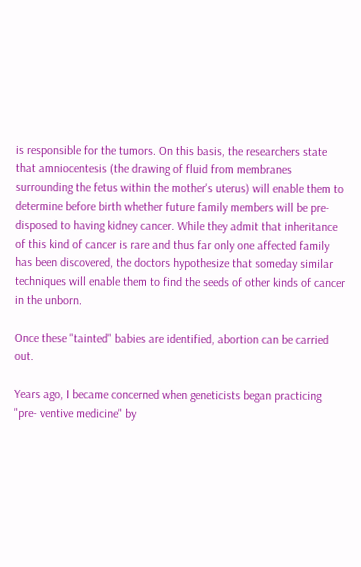is responsible for the tumors. On this basis, the researchers state that amniocentesis (the drawing of fluid from membranes surrounding the fetus within the mother's uterus) will enable them to determine before birth whether future family members will be pre- disposed to having kidney cancer. While they admit that inheritance of this kind of cancer is rare and thus far only one affected family has been discovered, the doctors hypothesize that someday similar techniques will enable them to find the seeds of other kinds of cancer in the unborn.

Once these "tainted" babies are identified, abortion can be carried out.

Years ago, I became concerned when geneticists began practicing "pre- ventive medicine" by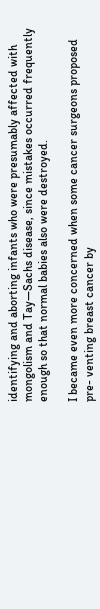identifying and aborting infants who were presumably affected with mongolism and Tay—Sachs disease, since mistakes occurred frequently enough so that normal babies also were destroyed.

I became even more concerned when some cancer surgeons proposed pre- venting breast cancer by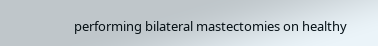performing bilateral mastectomies on healthy